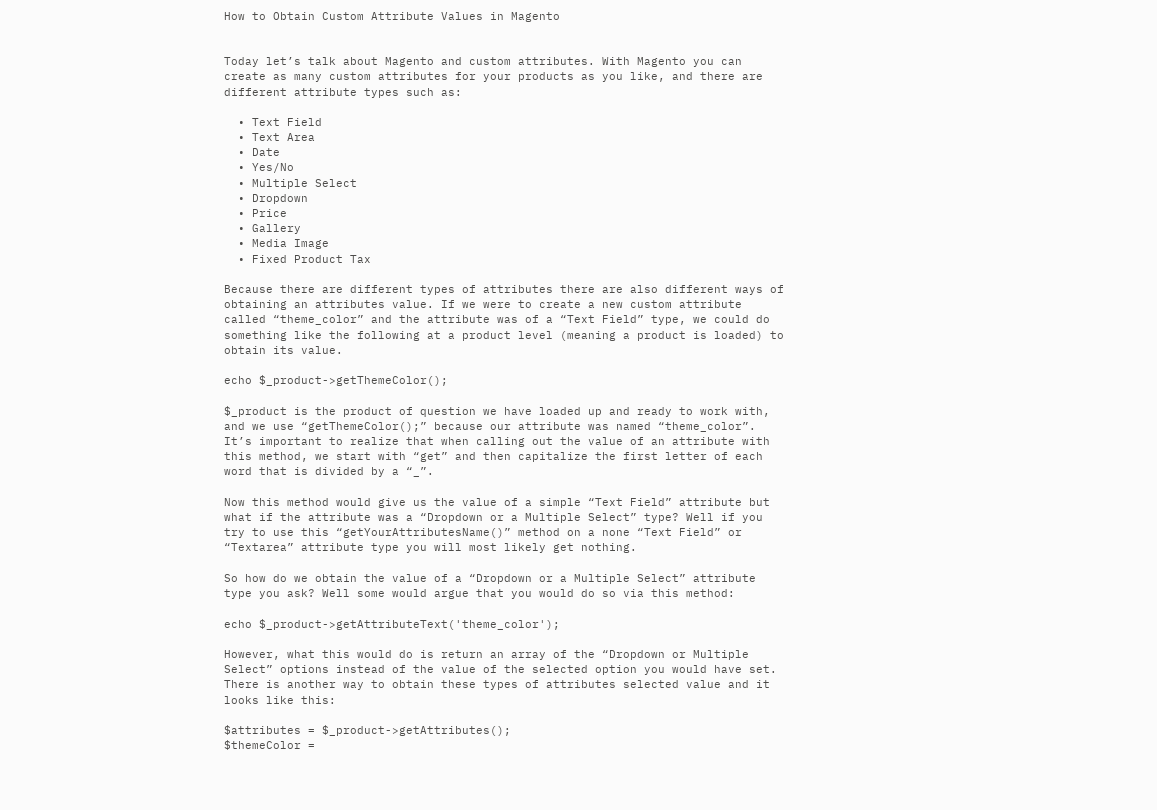How to Obtain Custom Attribute Values in Magento


Today let’s talk about Magento and custom attributes. With Magento you can create as many custom attributes for your products as you like, and there are different attribute types such as:

  • Text Field
  • Text Area
  • Date
  • Yes/No
  • Multiple Select
  • Dropdown
  • Price
  • Gallery
  • Media Image
  • Fixed Product Tax

Because there are different types of attributes there are also different ways of obtaining an attributes value. If we were to create a new custom attribute called “theme_color” and the attribute was of a “Text Field” type, we could do something like the following at a product level (meaning a product is loaded) to obtain its value.

echo $_product->getThemeColor();

$_product is the product of question we have loaded up and ready to work with, and we use “getThemeColor();” because our attribute was named “theme_color”. It’s important to realize that when calling out the value of an attribute with this method, we start with “get” and then capitalize the first letter of each word that is divided by a “_”.

Now this method would give us the value of a simple “Text Field” attribute but what if the attribute was a “Dropdown or a Multiple Select” type? Well if you try to use this “getYourAttributesName()” method on a none “Text Field” or “Textarea” attribute type you will most likely get nothing.

So how do we obtain the value of a “Dropdown or a Multiple Select” attribute type you ask? Well some would argue that you would do so via this method:

echo $_product->getAttributeText('theme_color');

However, what this would do is return an array of the “Dropdown or Multiple Select” options instead of the value of the selected option you would have set. There is another way to obtain these types of attributes selected value and it looks like this:

$attributes = $_product->getAttributes();
$themeColor =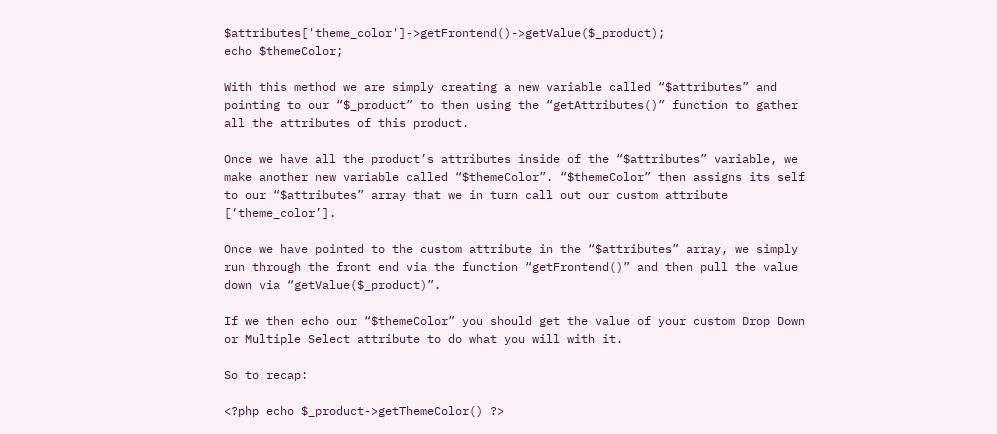$attributes['theme_color']->getFrontend()->getValue($_product);
echo $themeColor;

With this method we are simply creating a new variable called “$attributes” and pointing to our “$_product” to then using the “getAttributes()” function to gather all the attributes of this product.

Once we have all the product’s attributes inside of the “$attributes” variable, we make another new variable called “$themeColor”. “$themeColor” then assigns its self to our “$attributes” array that we in turn call out our custom attribute [‘theme_color’].

Once we have pointed to the custom attribute in the “$attributes” array, we simply run through the front end via the function “getFrontend()” and then pull the value down via “getValue($_product)”.

If we then echo our “$themeColor” you should get the value of your custom Drop Down or Multiple Select attribute to do what you will with it.

So to recap:

<?php echo $_product->getThemeColor() ?>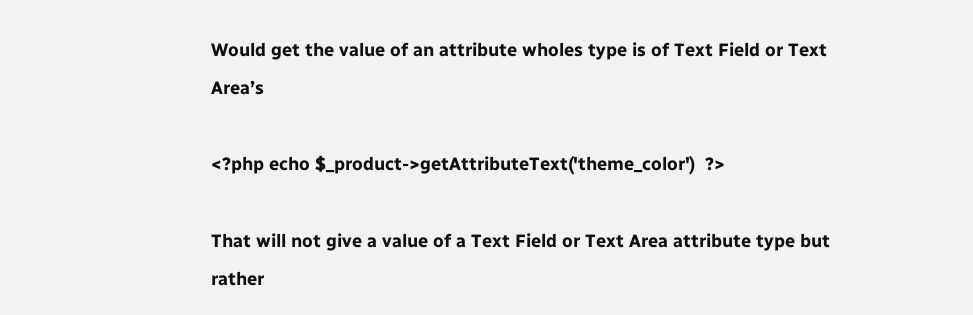Would get the value of an attribute wholes type is of Text Field or Text Area’s

<?php echo $_product->getAttributeText('theme_color')  ?>

That will not give a value of a Text Field or Text Area attribute type but rather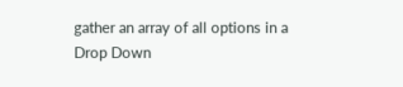gather an array of all options in a Drop Down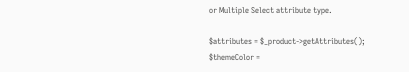or Multiple Select attribute type.

$attributes = $_product->getAttributes();
$themeColor =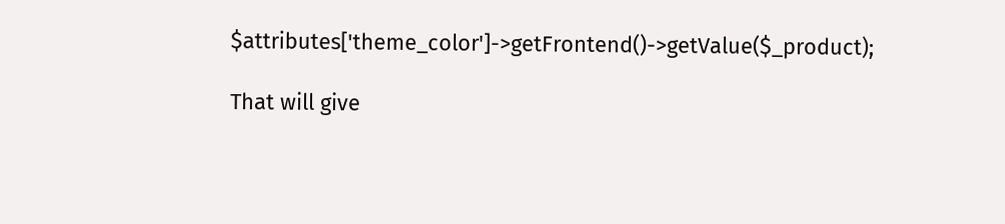$attributes['theme_color']->getFrontend()->getValue($_product);

That will give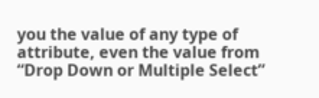you the value of any type of attribute, even the value from “Drop Down or Multiple Select”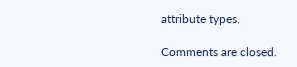attribute types.

Comments are closed.